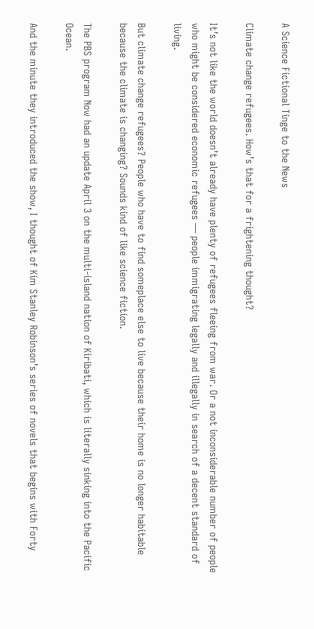A Science Fictional Tinge to the News

Climate change refugees. How’s that for a frightening thought?

It’s not like the world doesn’t already have plenty of refugees fleeing from war. Or a not inconsiderable number of people who might be considered economic refugees — people immigrating legally and illegally in search of a decent standard of living.

But climate change refugees? People who have to find someplace else to live because their home is no longer habitable because the climate is changing? Sounds kind of like science fiction.

The PBS program Now had an update April 3 on the multi-island nation of Kiribati, which is literally sinking into the Pacific Ocean.

And the minute they introduced the show, I thought of Kim Stanley Robinson’s series of novels that begins with Forty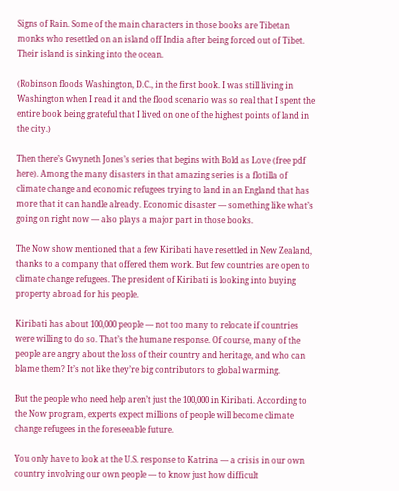Signs of Rain. Some of the main characters in those books are Tibetan monks who resettled on an island off India after being forced out of Tibet. Their island is sinking into the ocean.

(Robinson floods Washington, D.C., in the first book. I was still living in Washington when I read it and the flood scenario was so real that I spent the entire book being grateful that I lived on one of the highest points of land in the city.)

Then there’s Gwyneth Jones’s series that begins with Bold as Love (free pdf here). Among the many disasters in that amazing series is a flotilla of climate change and economic refugees trying to land in an England that has more that it can handle already. Economic disaster — something like what’s going on right now — also plays a major part in those books.

The Now show mentioned that a few Kiribati have resettled in New Zealand, thanks to a company that offered them work. But few countries are open to climate change refugees. The president of Kiribati is looking into buying property abroad for his people.

Kiribati has about 100,000 people — not too many to relocate if countries were willing to do so. That’s the humane response. Of course, many of the people are angry about the loss of their country and heritage, and who can blame them? It’s not like they’re big contributors to global warming.

But the people who need help aren’t just the 100,000 in Kiribati. According to the Now program, experts expect millions of people will become climate change refugees in the foreseeable future.

You only have to look at the U.S. response to Katrina — a crisis in our own country involving our own people — to know just how difficult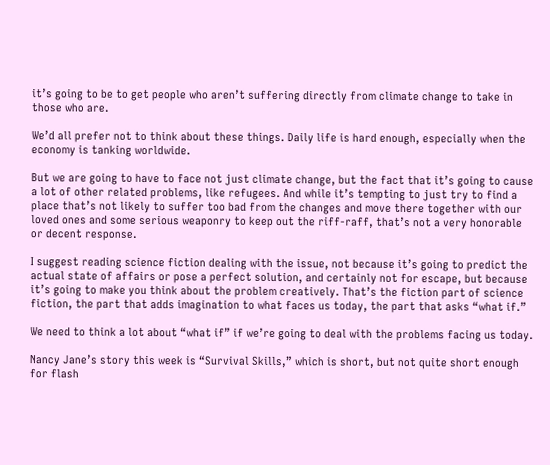it’s going to be to get people who aren’t suffering directly from climate change to take in those who are.

We’d all prefer not to think about these things. Daily life is hard enough, especially when the economy is tanking worldwide.

But we are going to have to face not just climate change, but the fact that it’s going to cause a lot of other related problems, like refugees. And while it’s tempting to just try to find a place that’s not likely to suffer too bad from the changes and move there together with our loved ones and some serious weaponry to keep out the riff-raff, that’s not a very honorable or decent response.

I suggest reading science fiction dealing with the issue, not because it’s going to predict the actual state of affairs or pose a perfect solution, and certainly not for escape, but because it’s going to make you think about the problem creatively. That’s the fiction part of science fiction, the part that adds imagination to what faces us today, the part that asks “what if.”

We need to think a lot about “what if” if we’re going to deal with the problems facing us today.

Nancy Jane’s story this week is “Survival Skills,” which is short, but not quite short enough for flash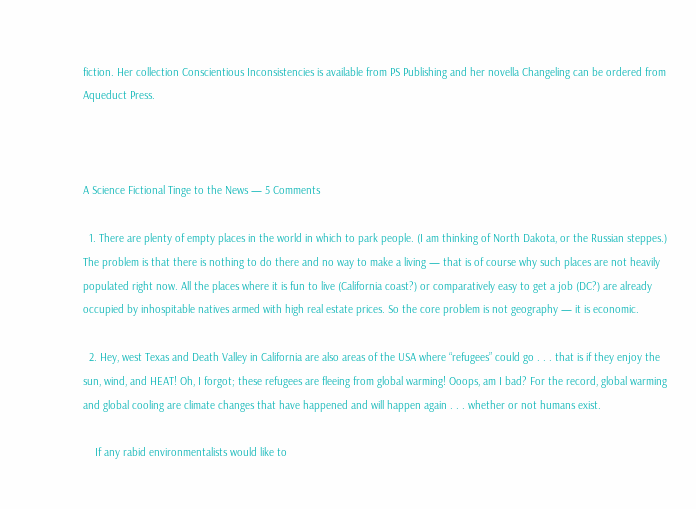fiction. Her collection Conscientious Inconsistencies is available from PS Publishing and her novella Changeling can be ordered from Aqueduct Press.



A Science Fictional Tinge to the News — 5 Comments

  1. There are plenty of empty places in the world in which to park people. (I am thinking of North Dakota, or the Russian steppes.) The problem is that there is nothing to do there and no way to make a living — that is of course why such places are not heavily populated right now. All the places where it is fun to live (California coast?) or comparatively easy to get a job (DC?) are already occupied by inhospitable natives armed with high real estate prices. So the core problem is not geography — it is economic.

  2. Hey, west Texas and Death Valley in California are also areas of the USA where “refugees” could go . . . that is if they enjoy the sun, wind, and HEAT! Oh, I forgot; these refugees are fleeing from global warming! Ooops, am I bad? For the record, global warming and global cooling are climate changes that have happened and will happen again . . . whether or not humans exist.

    If any rabid environmentalists would like to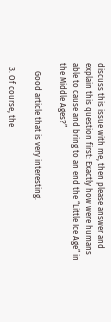discuss this issue with me, then please answer and explain this question first: Exactly how were humans able to cause and bring to an end the “Little Ice Age” in the Middle Ages?”

    Good article that is very interesting.

  3. Of course, the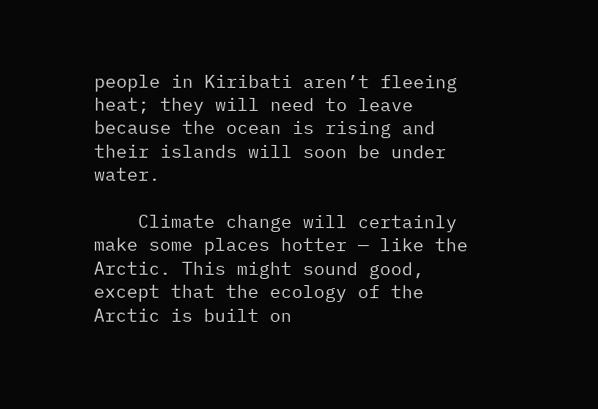people in Kiribati aren’t fleeing heat; they will need to leave because the ocean is rising and their islands will soon be under water.

    Climate change will certainly make some places hotter — like the Arctic. This might sound good, except that the ecology of the Arctic is built on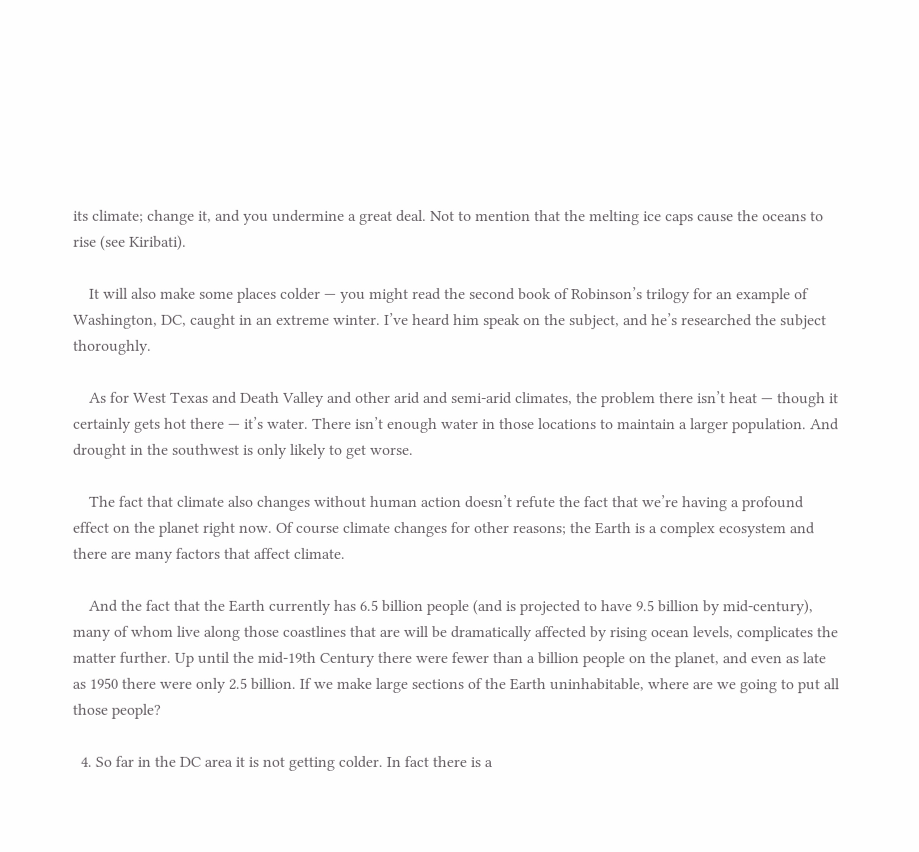its climate; change it, and you undermine a great deal. Not to mention that the melting ice caps cause the oceans to rise (see Kiribati).

    It will also make some places colder — you might read the second book of Robinson’s trilogy for an example of Washington, DC, caught in an extreme winter. I’ve heard him speak on the subject, and he’s researched the subject thoroughly.

    As for West Texas and Death Valley and other arid and semi-arid climates, the problem there isn’t heat — though it certainly gets hot there — it’s water. There isn’t enough water in those locations to maintain a larger population. And drought in the southwest is only likely to get worse.

    The fact that climate also changes without human action doesn’t refute the fact that we’re having a profound effect on the planet right now. Of course climate changes for other reasons; the Earth is a complex ecosystem and there are many factors that affect climate.

    And the fact that the Earth currently has 6.5 billion people (and is projected to have 9.5 billion by mid-century), many of whom live along those coastlines that are will be dramatically affected by rising ocean levels, complicates the matter further. Up until the mid-19th Century there were fewer than a billion people on the planet, and even as late as 1950 there were only 2.5 billion. If we make large sections of the Earth uninhabitable, where are we going to put all those people?

  4. So far in the DC area it is not getting colder. In fact there is a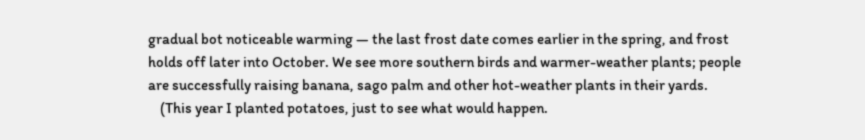gradual bot noticeable warming — the last frost date comes earlier in the spring, and frost holds off later into October. We see more southern birds and warmer-weather plants; people are successfully raising banana, sago palm and other hot-weather plants in their yards.
    (This year I planted potatoes, just to see what would happen.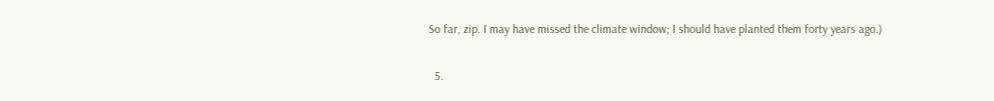So far, zip. I may have missed the climate window; I should have planted them forty years ago.)

  5.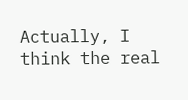Actually, I think the real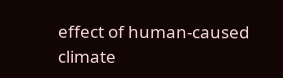effect of human-caused climate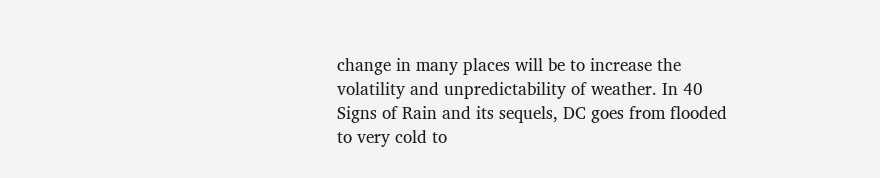change in many places will be to increase the volatility and unpredictability of weather. In 40 Signs of Rain and its sequels, DC goes from flooded to very cold to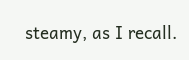steamy, as I recall.